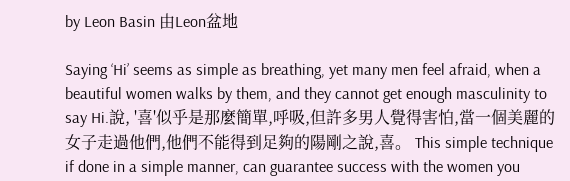by Leon Basin 由Leon盆地

Saying ‘Hi’ seems as simple as breathing, yet many men feel afraid, when a beautiful women walks by them, and they cannot get enough masculinity to say Hi.說, '喜'似乎是那麼簡單,呼吸,但許多男人覺得害怕,當一個美麗的女子走過他們,他們不能得到足夠的陽剛之說,喜。 This simple technique if done in a simple manner, can guarantee success with the women you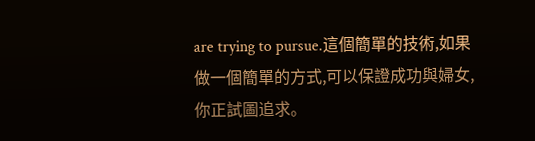are trying to pursue.這個簡單的技術,如果做一個簡單的方式,可以保證成功與婦女,你正試圖追求。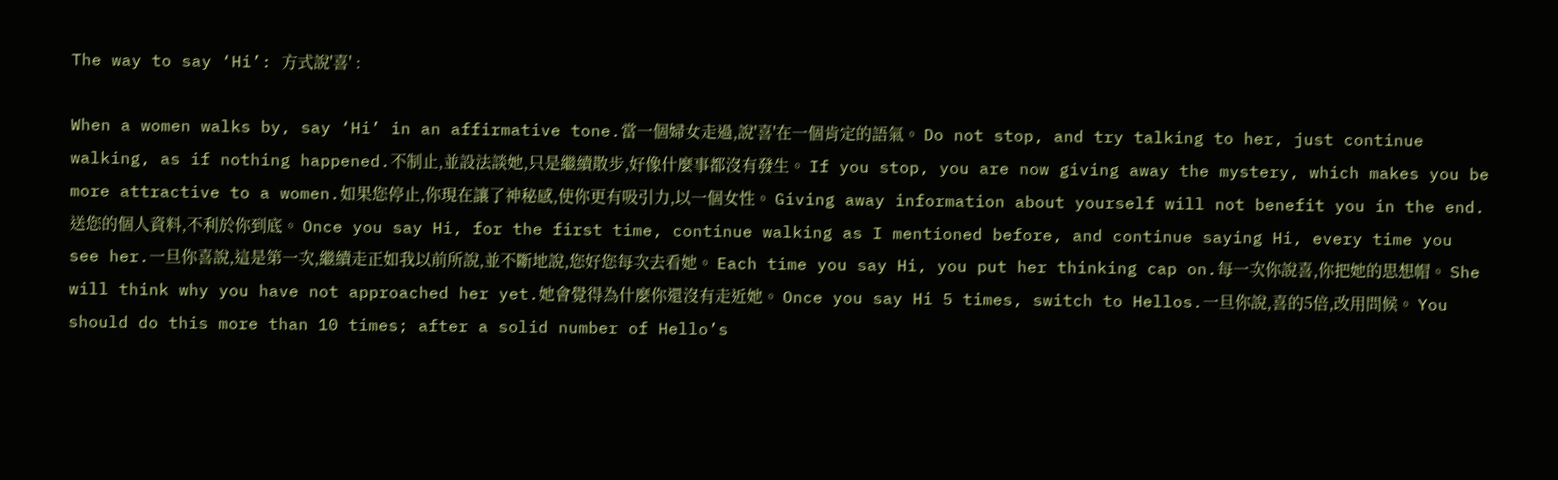The way to say ‘Hi’: 方式說'喜' :

When a women walks by, say ‘Hi’ in an affirmative tone.當一個婦女走過,說'喜'在一個肯定的語氣。 Do not stop, and try talking to her, just continue walking, as if nothing happened.不制止,並設法談她,只是繼續散步,好像什麼事都沒有發生。 If you stop, you are now giving away the mystery, which makes you be more attractive to a women.如果您停止,你現在讓了神秘感,使你更有吸引力,以一個女性。 Giving away information about yourself will not benefit you in the end.送您的個人資料,不利於你到底。 Once you say Hi, for the first time, continue walking as I mentioned before, and continue saying Hi, every time you see her.一旦你喜說,這是第一次,繼續走正如我以前所說,並不斷地說,您好您每次去看她。 Each time you say Hi, you put her thinking cap on.每一次你說喜,你把她的思想帽。 She will think why you have not approached her yet.她會覺得為什麼你還沒有走近她。 Once you say Hi 5 times, switch to Hellos.一旦你說,喜的5倍,改用問候。 You should do this more than 10 times; after a solid number of Hello’s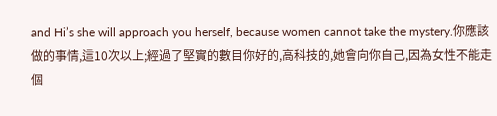and Hi’s she will approach you herself, because women cannot take the mystery.你應該做的事情,這10次以上;經過了堅實的數目你好的,高科技的,她會向你自己,因為女性不能走個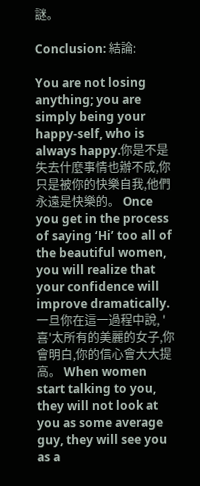謎。

Conclusion: 結論:

You are not losing anything; you are simply being your happy-self, who is always happy.你是不是失去什麼事情也辦不成,你只是被你的快樂自我,他們永遠是快樂的。 Once you get in the process of saying ‘Hi’ too all of the beautiful women, you will realize that your confidence will improve dramatically.一旦你在這一過程中說, '喜'太所有的美麗的女子,你會明白,你的信心會大大提高。 When women start talking to you, they will not look at you as some average guy, they will see you as a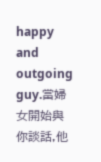happy and outgoing guy.當婦女開始與你談話,他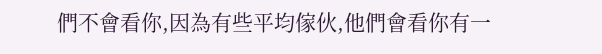們不會看你,因為有些平均傢伙,他們會看你有一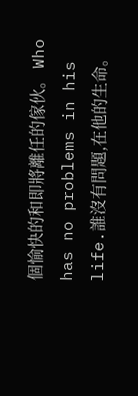個愉快的和即將離任的傢伙。 Who has no problems in his life.誰沒有問題,在他的生命。